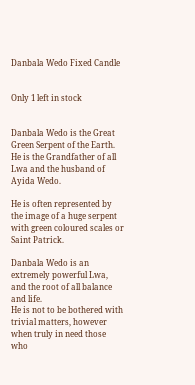Danbala Wedo Fixed Candle


Only 1 left in stock


Danbala Wedo is the Great Green Serpent of the Earth.
He is the Grandfather of all Lwa and the husband of Ayida Wedo.

He is often represented by the image of a huge serpent with green coloured scales or Saint Patrick.

Danbala Wedo is an extremely powerful Lwa, and the root of all balance and life.
He is not to be bothered with trivial matters, however when truly in need those who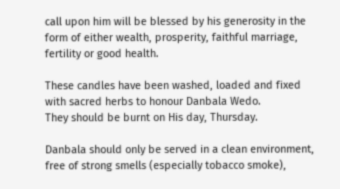call upon him will be blessed by his generosity in the form of either wealth, prosperity, faithful marriage, fertility or good health.

These candles have been washed, loaded and fixed with sacred herbs to honour Danbala Wedo.
They should be burnt on His day, Thursday.

Danbala should only be served in a clean environment, free of strong smells (especially tobacco smoke),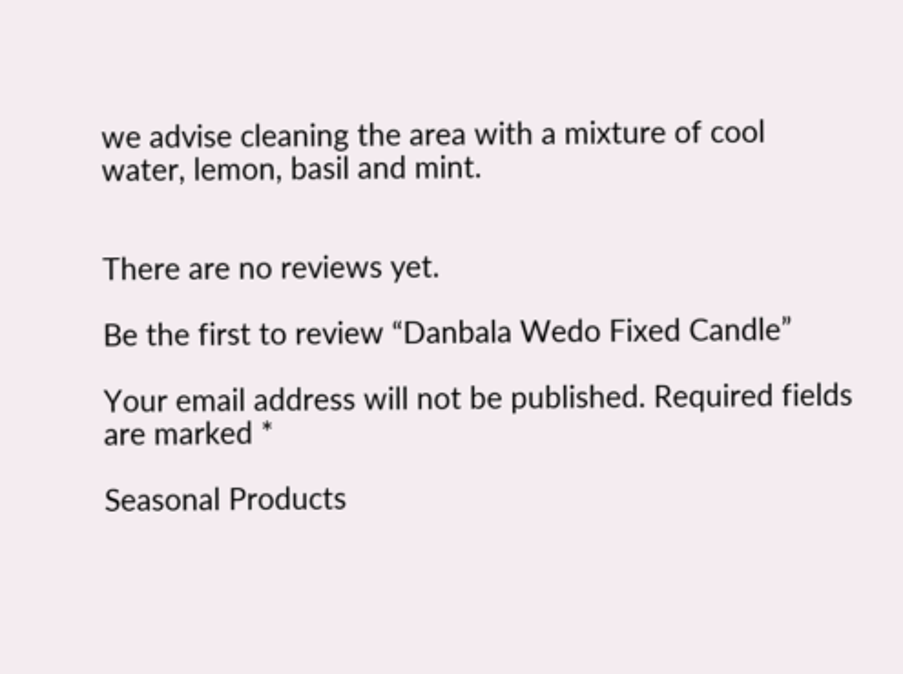we advise cleaning the area with a mixture of cool water, lemon, basil and mint.


There are no reviews yet.

Be the first to review “Danbala Wedo Fixed Candle”

Your email address will not be published. Required fields are marked *

Seasonal Products